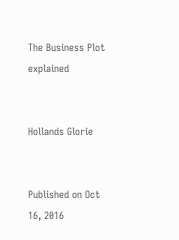The Business Plot explained


Hollands Glorie


Published on Oct 16, 2016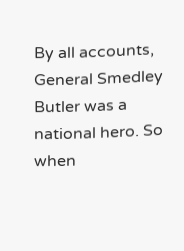By all accounts, General Smedley Butler was a national hero. So when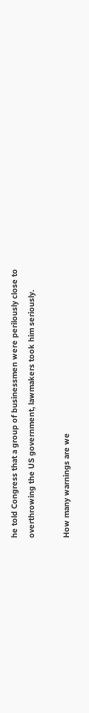he told Congress that a group of businessmen were perilously close to overthrowing the US government, lawmakers took him seriously.

How many warnings are we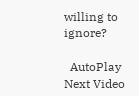willing to ignore?

  AutoPlay Next Video